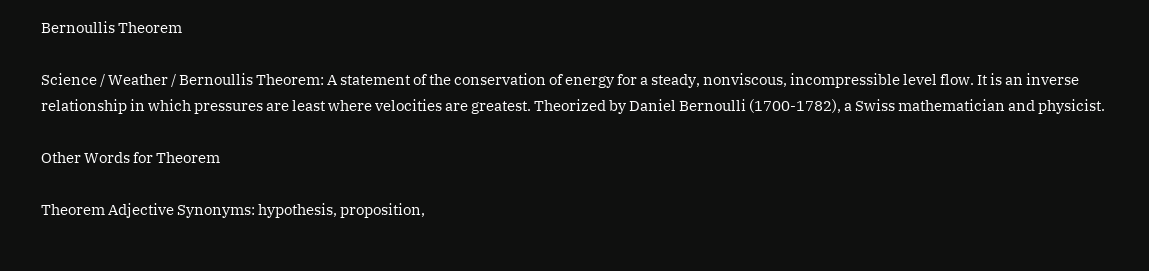Bernoullis Theorem

Science / Weather / Bernoullis Theorem: A statement of the conservation of energy for a steady, nonviscous, incompressible level flow. It is an inverse relationship in which pressures are least where velocities are greatest. Theorized by Daniel Bernoulli (1700-1782), a Swiss mathematician and physicist.

Other Words for Theorem

Theorem Adjective Synonyms: hypothesis, proposition,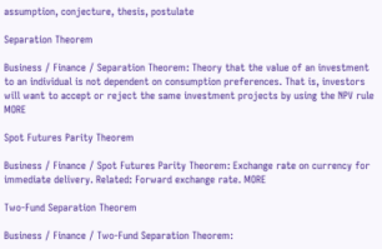assumption, conjecture, thesis, postulate

Separation Theorem

Business / Finance / Separation Theorem: Theory that the value of an investment to an individual is not dependent on consumption preferences. That is, investors will want to accept or reject the same investment projects by using the NPV rule MORE

Spot Futures Parity Theorem

Business / Finance / Spot Futures Parity Theorem: Exchange rate on currency for immediate delivery. Related: Forward exchange rate. MORE

Two-Fund Separation Theorem

Business / Finance / Two-Fund Separation Theorem: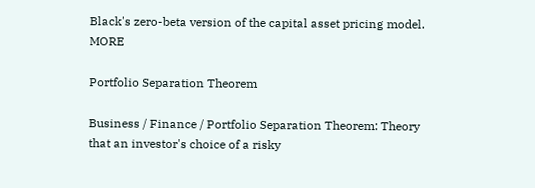Black's zero-beta version of the capital asset pricing model. MORE

Portfolio Separation Theorem

Business / Finance / Portfolio Separation Theorem: Theory that an investor's choice of a risky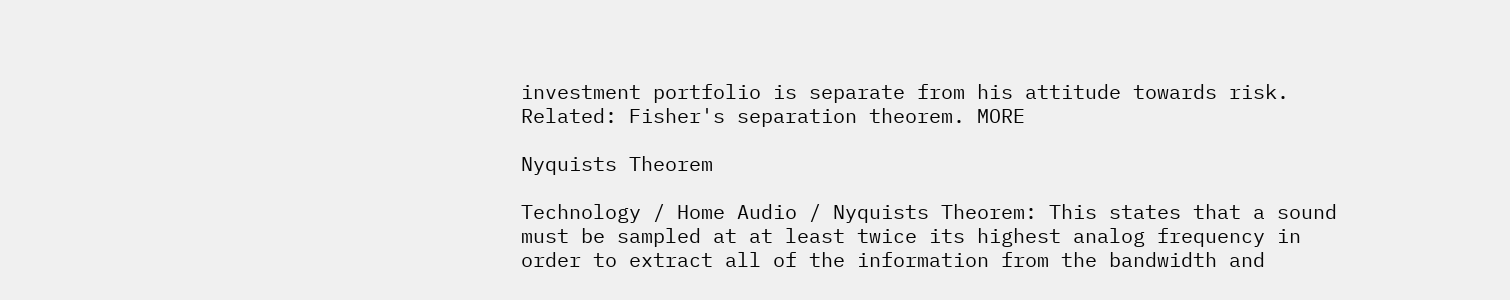investment portfolio is separate from his attitude towards risk. Related: Fisher's separation theorem. MORE

Nyquists Theorem

Technology / Home Audio / Nyquists Theorem: This states that a sound must be sampled at at least twice its highest analog frequency in order to extract all of the information from the bandwidth and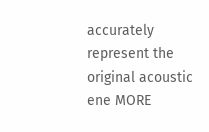accurately represent the original acoustic ene MORE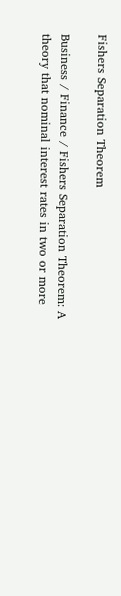Fishers Separation Theorem

Business / Finance / Fishers Separation Theorem: A theory that nominal interest rates in two or more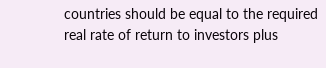countries should be equal to the required real rate of return to investors plus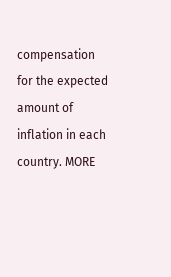compensation for the expected amount of inflation in each country. MORE